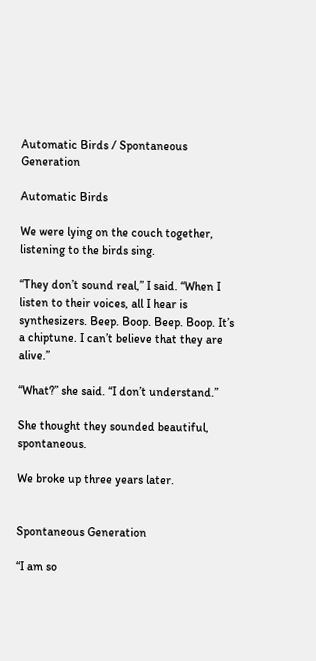Automatic Birds / Spontaneous Generation

Automatic Birds

We were lying on the couch together, listening to the birds sing.

“They don’t sound real,” I said. “When I listen to their voices, all I hear is synthesizers. Beep. Boop. Beep. Boop. It’s a chiptune. I can’t believe that they are alive.”

“What?” she said. “I don’t understand.”

She thought they sounded beautiful, spontaneous.

We broke up three years later.


Spontaneous Generation

“I am so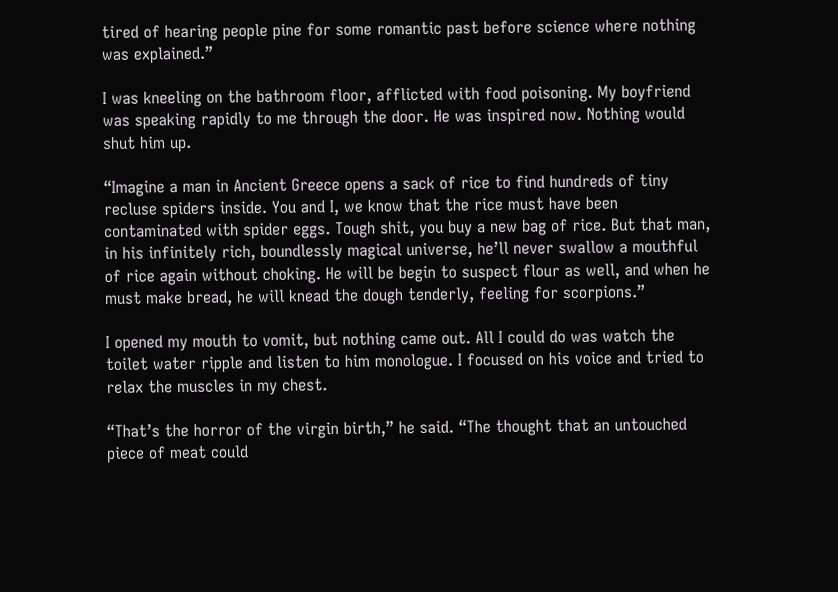tired of hearing people pine for some romantic past before science where nothing was explained.”

I was kneeling on the bathroom floor, afflicted with food poisoning. My boyfriend was speaking rapidly to me through the door. He was inspired now. Nothing would shut him up.

“Imagine a man in Ancient Greece opens a sack of rice to find hundreds of tiny recluse spiders inside. You and I, we know that the rice must have been contaminated with spider eggs. Tough shit, you buy a new bag of rice. But that man, in his infinitely rich, boundlessly magical universe, he’ll never swallow a mouthful of rice again without choking. He will be begin to suspect flour as well, and when he must make bread, he will knead the dough tenderly, feeling for scorpions.”

I opened my mouth to vomit, but nothing came out. All I could do was watch the toilet water ripple and listen to him monologue. I focused on his voice and tried to relax the muscles in my chest.

“That’s the horror of the virgin birth,” he said. “The thought that an untouched piece of meat could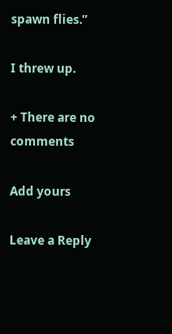spawn flies.”

I threw up.

+ There are no comments

Add yours

Leave a Reply